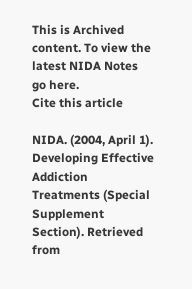This is Archived content. To view the latest NIDA Notes go here.
Cite this article

NIDA. (2004, April 1). Developing Effective Addiction Treatments (Special Supplement Section). Retrieved from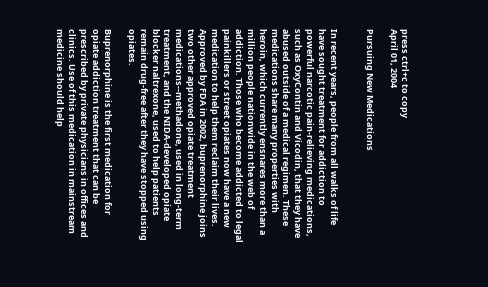press ctrl+c to copy
April 01, 2004

Pursuing New Medications


In recent years, people from all walks of life have sought treatment for addiction to powerful narcotic pain-relieving medications, such as OxyContin and Vicodin, that they have abused outside of a medical regimen. These medications share many properties with heroin, which currently ensnares more than a million people nationwide in the web of addiction. Those who become addicted to legal painkillers or street opiates now have a new medication to help them reclaim their lives. Approved by FDA in 2002, buprenorphine joins two other approved opiate treatment medications--methadone, used in long-term treatment, and the NIDA-developed opiate blocker naltrexone, used to help patients remain drug-free after they have stopped using opiates.

Buprenorphine is the first medication for opiate addiction treatment that can be prescribed by private physicians in offices and clinics. Use of this medication in mainstream medicine should help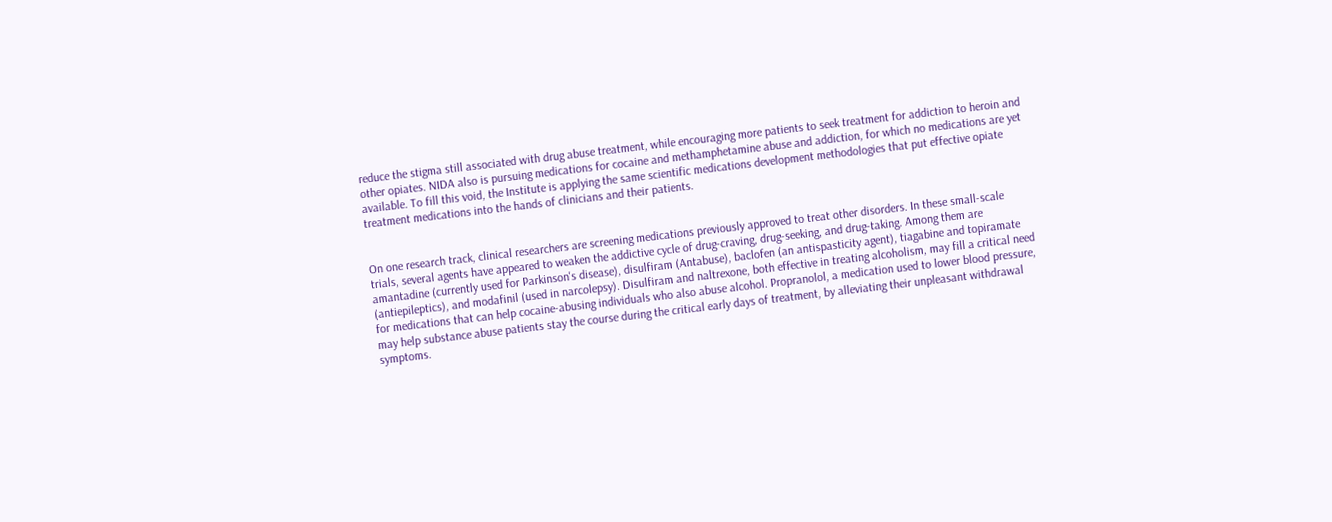reduce the stigma still associated with drug abuse treatment, while encouraging more patients to seek treatment for addiction to heroin and other opiates. NIDA also is pursuing medications for cocaine and methamphetamine abuse and addiction, for which no medications are yet available. To fill this void, the Institute is applying the same scientific medications development methodologies that put effective opiate treatment medications into the hands of clinicians and their patients.


On one research track, clinical researchers are screening medications previously approved to treat other disorders. In these small-scale trials, several agents have appeared to weaken the addictive cycle of drug-craving, drug-seeking, and drug-taking. Among them are amantadine (currently used for Parkinson's disease), disulfiram (Antabuse), baclofen (an antispasticity agent), tiagabine and topiramate (antiepileptics), and modafinil (used in narcolepsy). Disulfiram and naltrexone, both effective in treating alcoholism, may fill a critical need for medications that can help cocaine-abusing individuals who also abuse alcohol. Propranolol, a medication used to lower blood pressure, may help substance abuse patients stay the course during the critical early days of treatment, by alleviating their unpleasant withdrawal symptoms.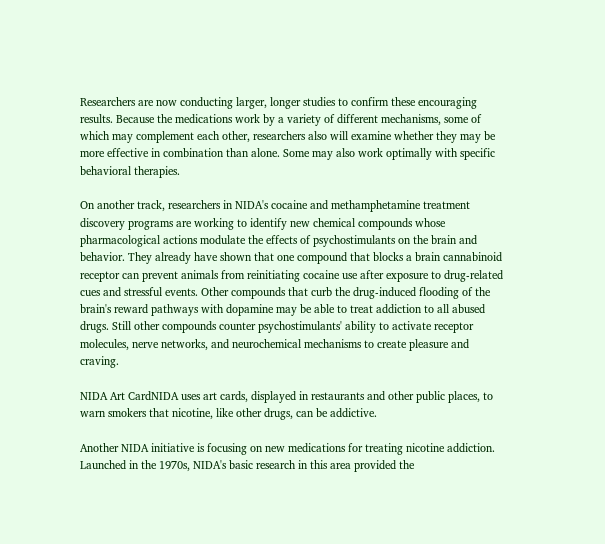Researchers are now conducting larger, longer studies to confirm these encouraging results. Because the medications work by a variety of different mechanisms, some of which may complement each other, researchers also will examine whether they may be more effective in combination than alone. Some may also work optimally with specific behavioral therapies.

On another track, researchers in NIDA's cocaine and methamphetamine treatment discovery programs are working to identify new chemical compounds whose pharmacological actions modulate the effects of psychostimulants on the brain and behavior. They already have shown that one compound that blocks a brain cannabinoid receptor can prevent animals from reinitiating cocaine use after exposure to drug-related cues and stressful events. Other compounds that curb the drug-induced flooding of the brain's reward pathways with dopamine may be able to treat addiction to all abused drugs. Still other compounds counter psychostimulants' ability to activate receptor molecules, nerve networks, and neurochemical mechanisms to create pleasure and craving.

NIDA Art CardNIDA uses art cards, displayed in restaurants and other public places, to warn smokers that nicotine, like other drugs, can be addictive.

Another NIDA initiative is focusing on new medications for treating nicotine addiction. Launched in the 1970s, NIDA's basic research in this area provided the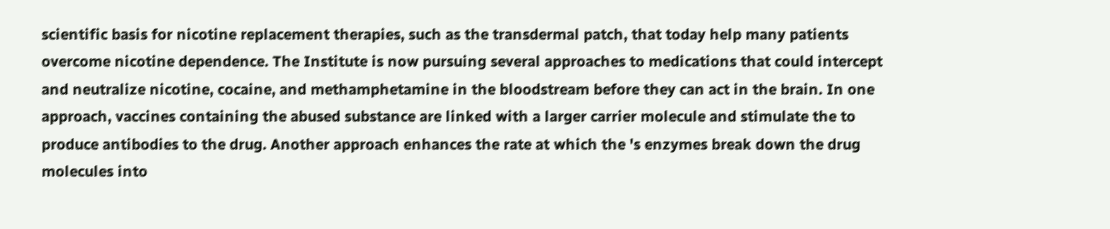scientific basis for nicotine replacement therapies, such as the transdermal patch, that today help many patients overcome nicotine dependence. The Institute is now pursuing several approaches to medications that could intercept and neutralize nicotine, cocaine, and methamphetamine in the bloodstream before they can act in the brain. In one approach, vaccines containing the abused substance are linked with a larger carrier molecule and stimulate the to produce antibodies to the drug. Another approach enhances the rate at which the 's enzymes break down the drug molecules into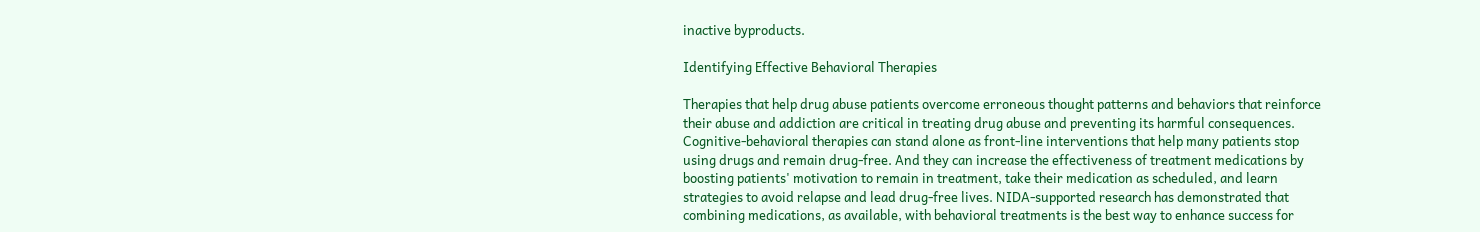inactive byproducts.

Identifying Effective Behavioral Therapies

Therapies that help drug abuse patients overcome erroneous thought patterns and behaviors that reinforce their abuse and addiction are critical in treating drug abuse and preventing its harmful consequences. Cognitive-behavioral therapies can stand alone as front-line interventions that help many patients stop using drugs and remain drug-free. And they can increase the effectiveness of treatment medications by boosting patients' motivation to remain in treatment, take their medication as scheduled, and learn strategies to avoid relapse and lead drug-free lives. NIDA-supported research has demonstrated that combining medications, as available, with behavioral treatments is the best way to enhance success for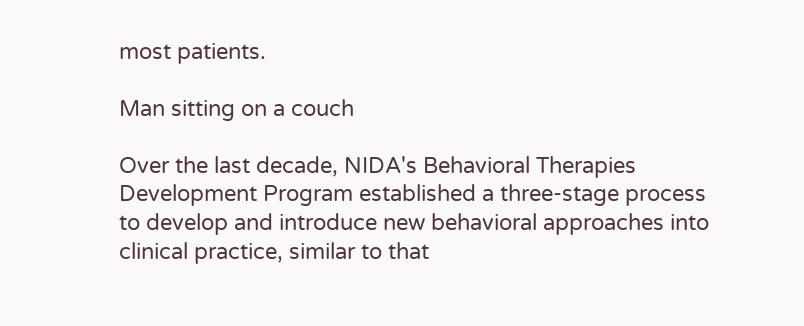most patients.

Man sitting on a couch

Over the last decade, NIDA's Behavioral Therapies Development Program established a three-stage process to develop and introduce new behavioral approaches into clinical practice, similar to that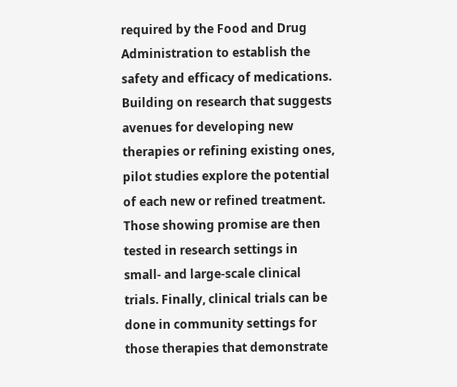required by the Food and Drug Administration to establish the safety and efficacy of medications. Building on research that suggests avenues for developing new therapies or refining existing ones, pilot studies explore the potential of each new or refined treatment. Those showing promise are then tested in research settings in small- and large-scale clinical trials. Finally, clinical trials can be done in community settings for those therapies that demonstrate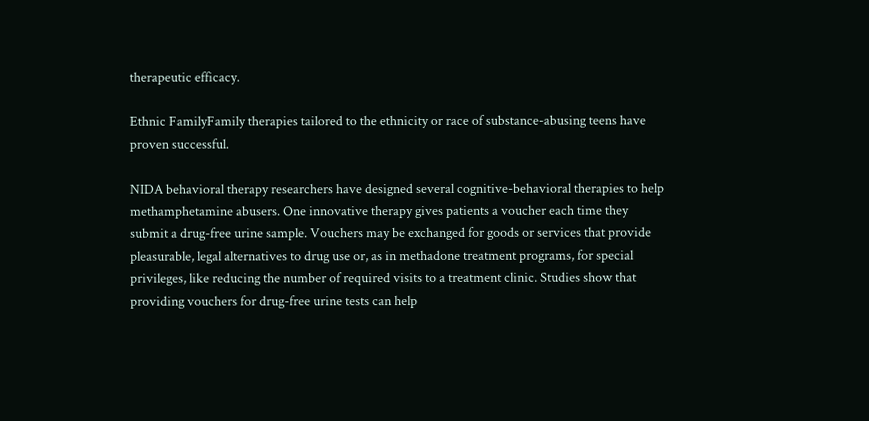therapeutic efficacy.

Ethnic FamilyFamily therapies tailored to the ethnicity or race of substance-abusing teens have proven successful.

NIDA behavioral therapy researchers have designed several cognitive-behavioral therapies to help methamphetamine abusers. One innovative therapy gives patients a voucher each time they submit a drug-free urine sample. Vouchers may be exchanged for goods or services that provide pleasurable, legal alternatives to drug use or, as in methadone treatment programs, for special privileges, like reducing the number of required visits to a treatment clinic. Studies show that providing vouchers for drug-free urine tests can help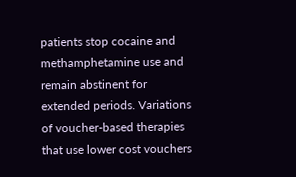patients stop cocaine and methamphetamine use and remain abstinent for extended periods. Variations of voucher-based therapies that use lower cost vouchers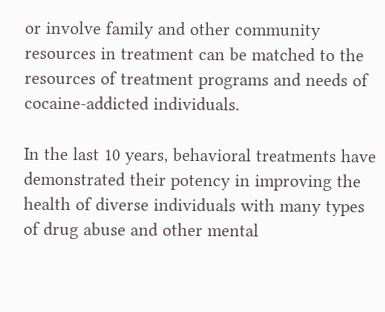or involve family and other community resources in treatment can be matched to the resources of treatment programs and needs of cocaine-addicted individuals.

In the last 10 years, behavioral treatments have demonstrated their potency in improving the health of diverse individuals with many types of drug abuse and other mental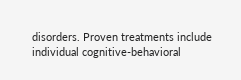disorders. Proven treatments include individual cognitive-behavioral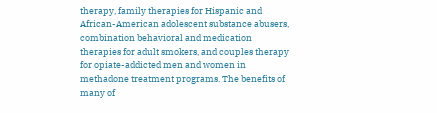therapy, family therapies for Hispanic and African-American adolescent substance abusers, combination behavioral and medication therapies for adult smokers, and couples therapy for opiate-addicted men and women in methadone treatment programs. The benefits of many of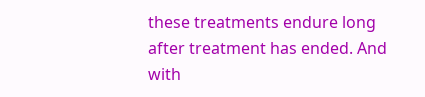these treatments endure long after treatment has ended. And with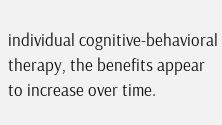individual cognitive-behavioral therapy, the benefits appear to increase over time.